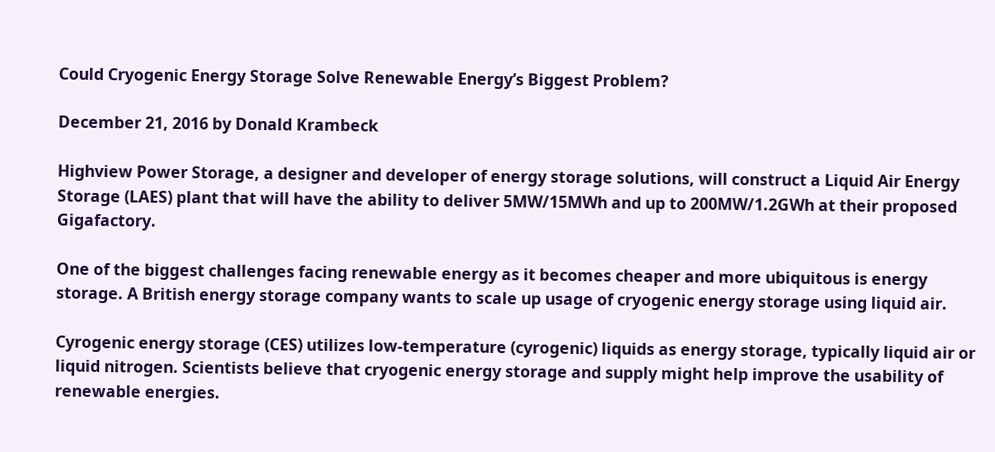Could Cryogenic Energy Storage Solve Renewable Energy’s Biggest Problem?

December 21, 2016 by Donald Krambeck

Highview Power Storage, a designer and developer of energy storage solutions, will construct a Liquid Air Energy Storage (LAES) plant that will have the ability to deliver 5MW/15MWh and up to 200MW/1.2GWh at their proposed Gigafactory.

One of the biggest challenges facing renewable energy as it becomes cheaper and more ubiquitous is energy storage. A British energy storage company wants to scale up usage of cryogenic energy storage using liquid air.

Cyrogenic energy storage (CES) utilizes low-temperature (cyrogenic) liquids as energy storage, typically liquid air or liquid nitrogen. Scientists believe that cryogenic energy storage and supply might help improve the usability of renewable energies.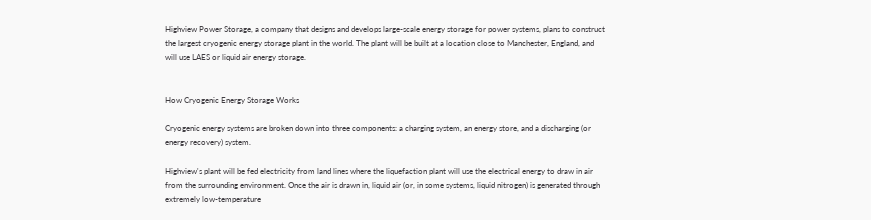Highview Power Storage, a company that designs and develops large-scale energy storage for power systems, plans to construct the largest cryogenic energy storage plant in the world. The plant will be built at a location close to Manchester, England, and will use LAES or liquid air energy storage.


How Cryogenic Energy Storage Works

Cryogenic energy systems are broken down into three components: a charging system, an energy store, and a discharging (or energy recovery) system.

Highview's plant will be fed electricity from land lines where the liquefaction plant will use the electrical energy to draw in air from the surrounding environment. Once the air is drawn in, liquid air (or, in some systems, liquid nitrogen) is generated through extremely low-temperature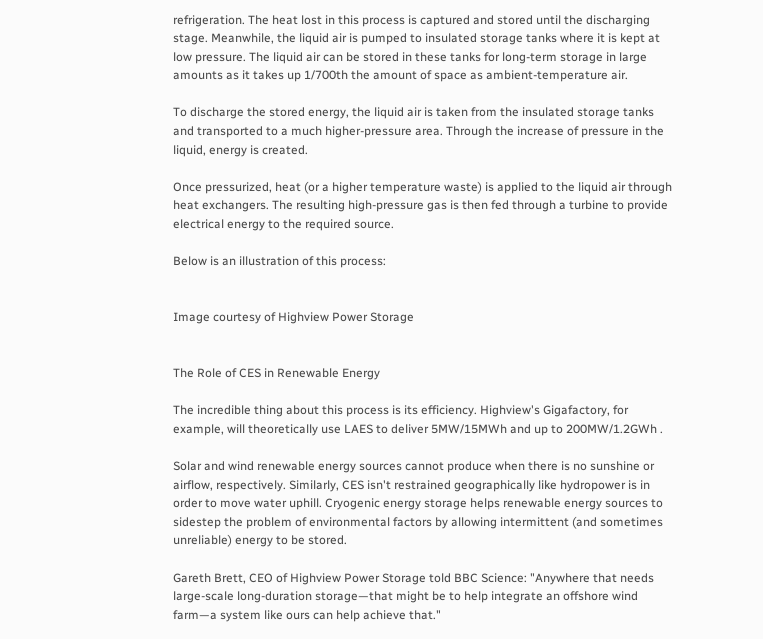refrigeration. The heat lost in this process is captured and stored until the discharging stage. Meanwhile, the liquid air is pumped to insulated storage tanks where it is kept at low pressure. The liquid air can be stored in these tanks for long-term storage in large amounts as it takes up 1/700th the amount of space as ambient-temperature air.

To discharge the stored energy, the liquid air is taken from the insulated storage tanks and transported to a much higher-pressure area. Through the increase of pressure in the liquid, energy is created.

Once pressurized, heat (or a higher temperature waste) is applied to the liquid air through heat exchangers. The resulting high-pressure gas is then fed through a turbine to provide electrical energy to the required source.

Below is an illustration of this process:


Image courtesy of Highview Power Storage


The Role of CES in Renewable Energy

The incredible thing about this process is its efficiency. Highview's Gigafactory, for example, will theoretically use LAES to deliver 5MW/15MWh and up to 200MW/1.2GWh .

Solar and wind renewable energy sources cannot produce when there is no sunshine or airflow, respectively. Similarly, CES isn't restrained geographically like hydropower is in order to move water uphill. Cryogenic energy storage helps renewable energy sources to sidestep the problem of environmental factors by allowing intermittent (and sometimes unreliable) energy to be stored.

Gareth Brett, CEO of Highview Power Storage told BBC Science: "Anywhere that needs large-scale long-duration storage—that might be to help integrate an offshore wind farm—a system like ours can help achieve that."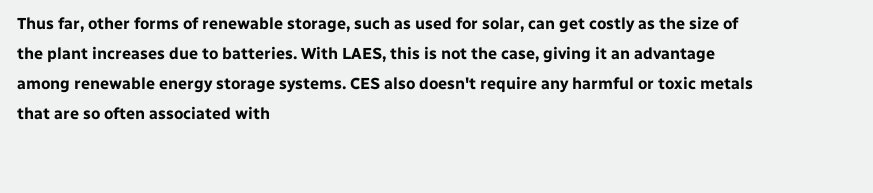Thus far, other forms of renewable storage, such as used for solar, can get costly as the size of the plant increases due to batteries. With LAES, this is not the case, giving it an advantage among renewable energy storage systems. CES also doesn't require any harmful or toxic metals that are so often associated with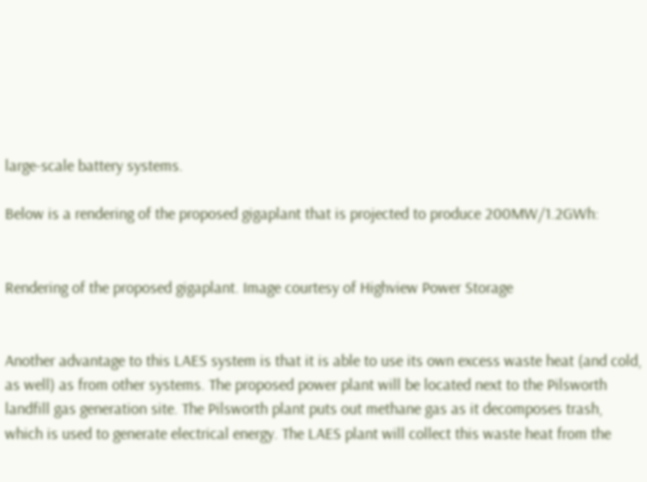large-scale battery systems.

Below is a rendering of the proposed gigaplant that is projected to produce 200MW/1.2GWh:


Rendering of the proposed gigaplant. Image courtesy of Highview Power Storage


Another advantage to this LAES system is that it is able to use its own excess waste heat (and cold, as well) as from other systems. The proposed power plant will be located next to the Pilsworth landfill gas generation site. The Pilsworth plant puts out methane gas as it decomposes trash, which is used to generate electrical energy. The LAES plant will collect this waste heat from the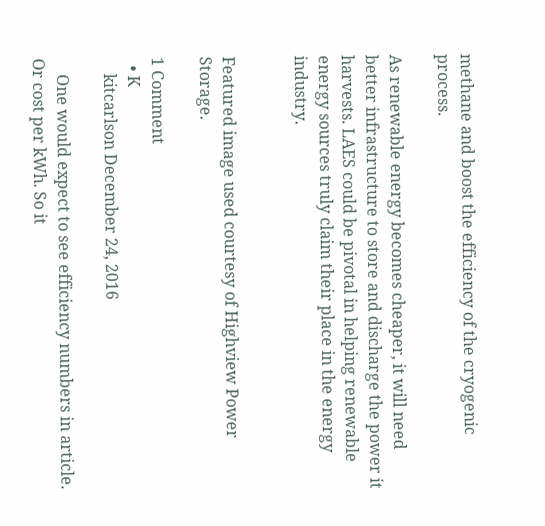methane and boost the efficiency of the cryogenic process.

As renewable energy becomes cheaper, it will need better infrastructure to store and discharge the power it harvests. LAES could be pivotal in helping renewable energy sources truly claim their place in the energy industry.


Featured image used courtesy of Highview Power Storage.

1 Comment
  • K
    kitcarlson December 24, 2016

    One would expect to see efficiency numbers in article. Or cost per kWh. So it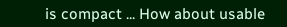is compact ... How about usable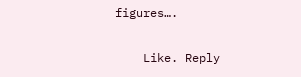figures….

    Like. Reply